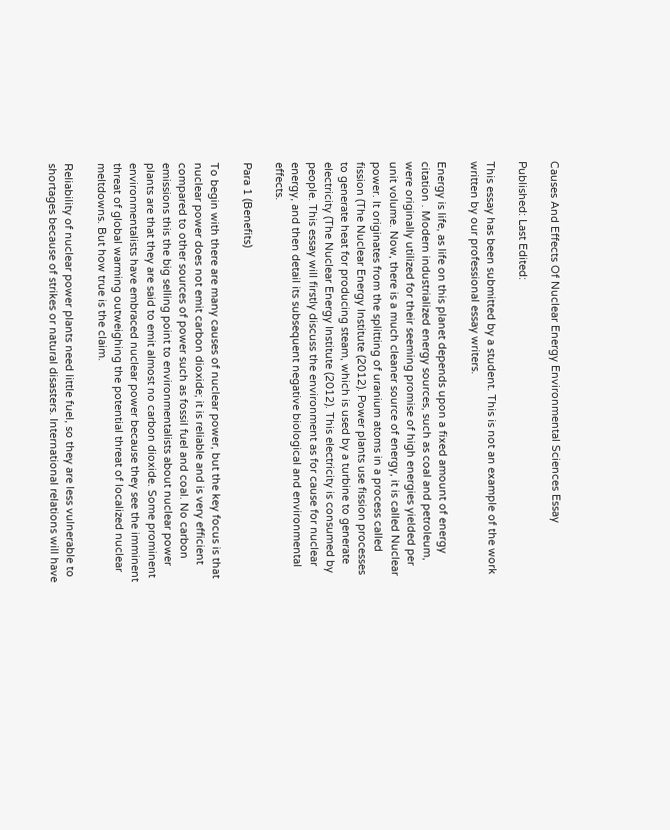Causes And Effects Of Nuclear Energy Environmental Sciences Essay

Published: Last Edited:

This essay has been submitted by a student. This is not an example of the work written by our professional essay writers.

Energy is life, as life on this planet depends upon a fixed amount of energy citation . Modern industrialized energy sources, such as coal and petroleum, were originally utilized for their seeming promise of high energies yielded per unit volume. Now, there is a much cleaner source of energy, it is called Nuclear power. It originates from the splitting of uranium atoms in a process called fission (The Nuclear Energy Institute (2012). Power plants use fission processes to generate heat for producing steam, which is used by a turbine to generate electricity (The Nuclear Energy Institute (2012). This electricity is consumed by people. This essay will firstly discuss the environment as for cause for nuclear energy, and then detail its subsequent negative biological and environmental effects.

Para 1 (Benefits)

To begin with there are many causes of nuclear power, but the key focus is that nuclear power does not emit carbon dioxide; it is reliable and is very efficient compared to other sources of power such as fossil fuel and coal. No carbon emissions this the big selling point to environmentalists about nuclear power plants are that they are said to emit almost no carbon dioxide. Some prominent environmentalists have embraced nuclear power because they see the imminent threat of global warming outweighing the potential threat of localized nuclear meltdowns. But how true is the claim.

Reliability of nuclear power plants need little fuel, so they are less vulnerable to shortages because of strikes or natural disasters. International relations will have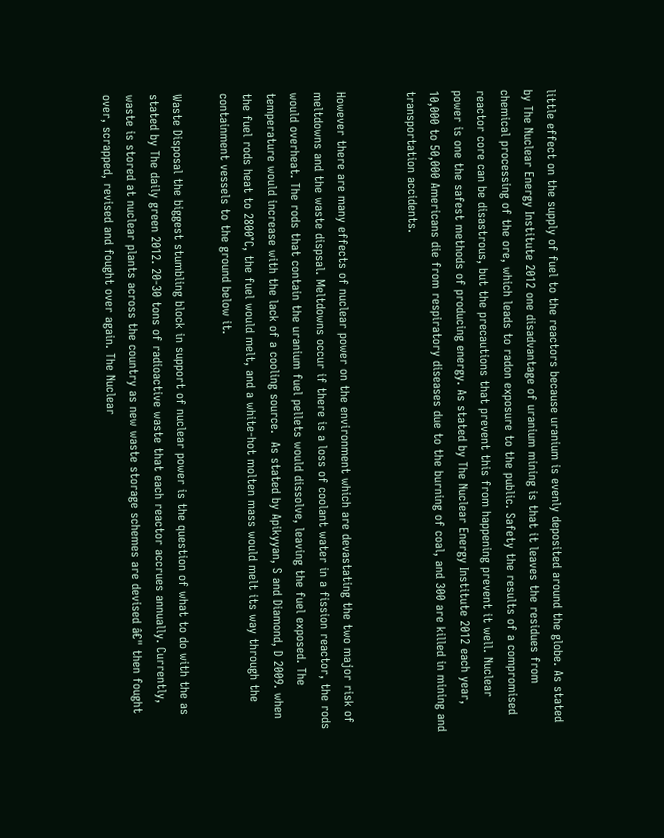little effect on the supply of fuel to the reactors because uranium is evenly deposited around the globe. As stated by The Nuclear Energy Institute 2012 one disadvantage of uranium mining is that it leaves the residues from chemical processing of the ore, which leads to radon exposure to the public. Safety the results of a compromised reactor core can be disastrous, but the precautions that prevent this from happening prevent it well. Nuclear power is one the safest methods of producing energy. As stated by The Nuclear Energy Institute 2012 each year, 10,000 to 50,000 Americans die from respiratory diseases due to the burning of coal, and 300 are killed in mining and transportation accidents.


However there are many effects of nuclear power on the environment which are devastating the two major risk of meltdowns and the waste dispsal. Meltdowns occur if there is a loss of coolant water in a fission reactor, the rods would overheat. The rods that contain the uranium fuel pellets would dissolve, leaving the fuel exposed. The temperature would increase with the lack of a cooling source.  As stated by Apikyyan, S and Diamond, D 2009. when the fuel rods heat to 2800°C, the fuel would melt, and a white-hot molten mass would melt its way through the containment vessels to the ground below it.

Waste Disposal the biggest stumbling block in support of nuclear power is the question of what to do with the as stated by The daily green 2012. 20-30 tons of radioactive waste that each reactor accrues annually. Currently, waste is stored at nuclear plants across the country as new waste storage schemes are devised â€" then fought over, scrapped, revised and fought over again. The Nuclear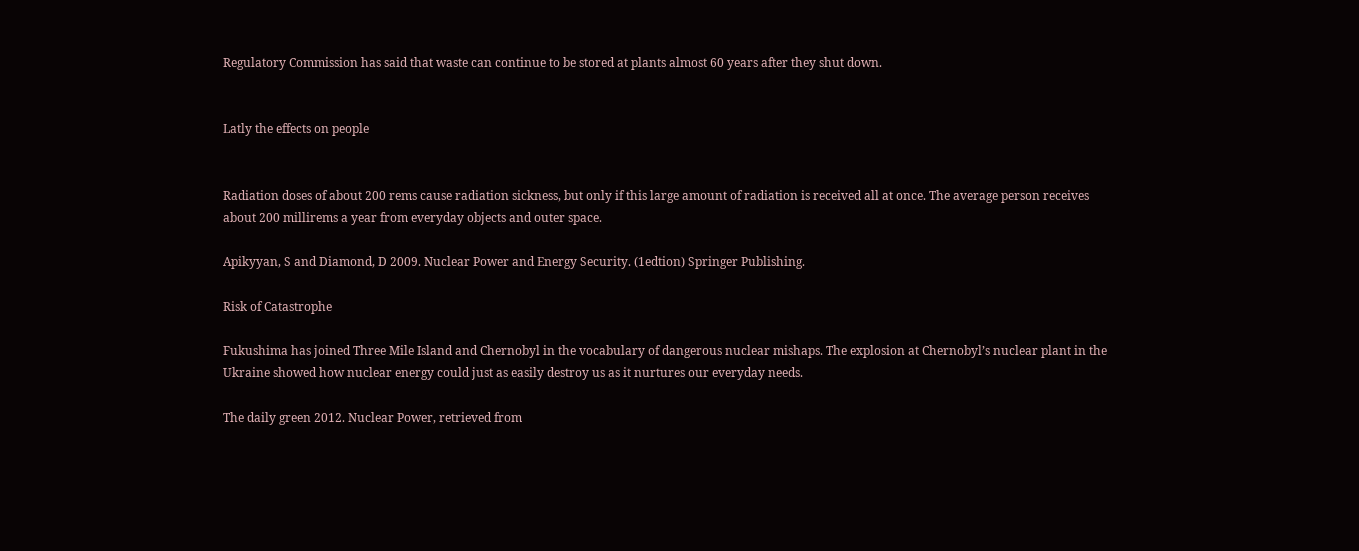Regulatory Commission has said that waste can continue to be stored at plants almost 60 years after they shut down.


Latly the effects on people


Radiation doses of about 200 rems cause radiation sickness, but only if this large amount of radiation is received all at once. The average person receives about 200 millirems a year from everyday objects and outer space.

Apikyyan, S and Diamond, D 2009. Nuclear Power and Energy Security. (1edtion) Springer Publishing.

Risk of Catastrophe

Fukushima has joined Three Mile Island and Chernobyl in the vocabulary of dangerous nuclear mishaps. The explosion at Chernobyl’s nuclear plant in the Ukraine showed how nuclear energy could just as easily destroy us as it nurtures our everyday needs.

The daily green 2012. Nuclear Power, retrieved from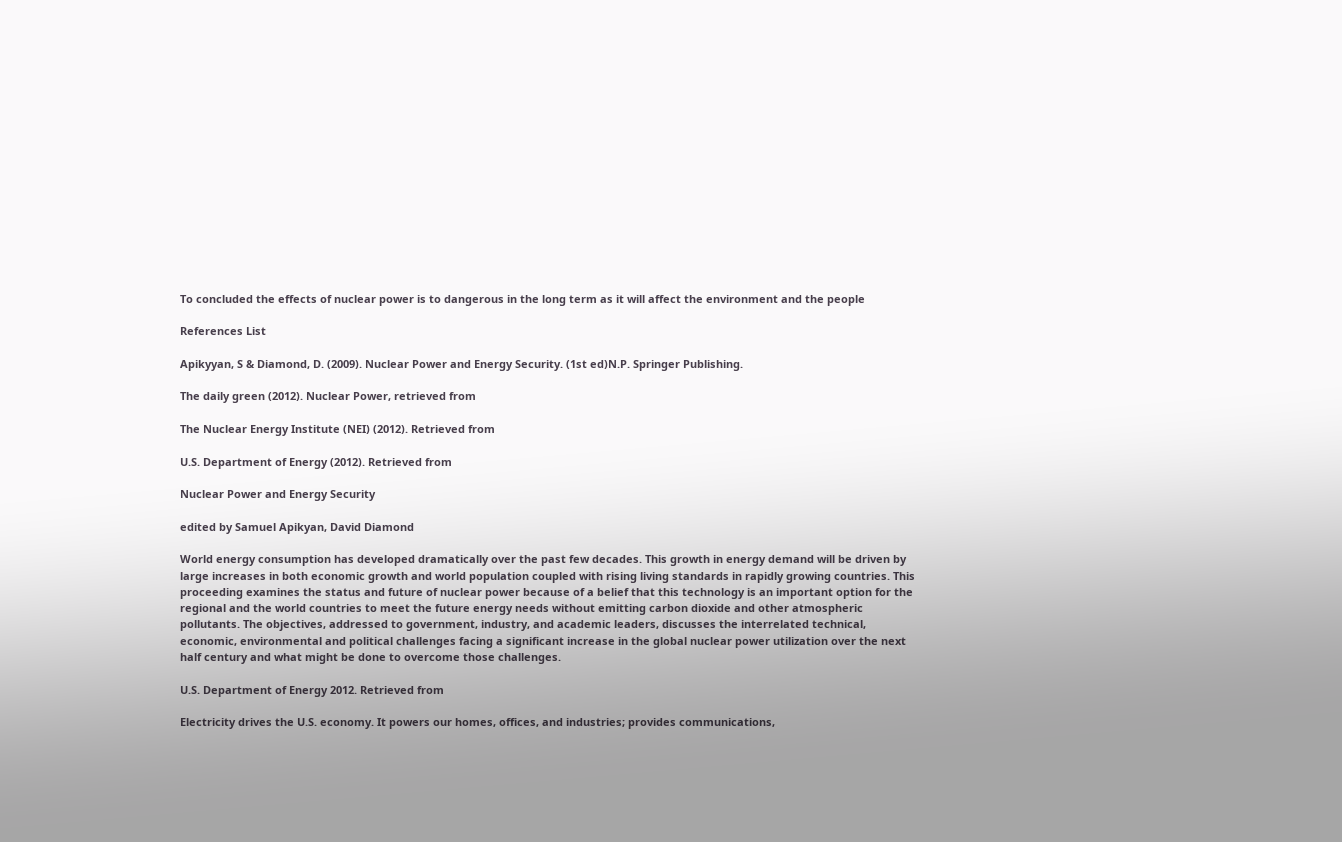To concluded the effects of nuclear power is to dangerous in the long term as it will affect the environment and the people

References List

Apikyyan, S & Diamond, D. (2009). Nuclear Power and Energy Security. (1st ed)N.P. Springer Publishing.

The daily green (2012). Nuclear Power, retrieved from

The Nuclear Energy Institute (NEI) (2012). Retrieved from

U.S. Department of Energy (2012). Retrieved from

Nuclear Power and Energy Security

edited by Samuel Apikyan, David Diamond

World energy consumption has developed dramatically over the past few decades. This growth in energy demand will be driven by large increases in both economic growth and world population coupled with rising living standards in rapidly growing countries. This proceeding examines the status and future of nuclear power because of a belief that this technology is an important option for the regional and the world countries to meet the future energy needs without emitting carbon dioxide and other atmospheric pollutants. The objectives, addressed to government, industry, and academic leaders, discusses the interrelated technical, economic, environmental and political challenges facing a significant increase in the global nuclear power utilization over the next half century and what might be done to overcome those challenges.

U.S. Department of Energy 2012. Retrieved from

Electricity drives the U.S. economy. It powers our homes, offices, and industries; provides communications,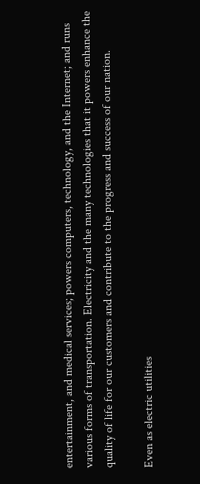entertainment, and medical services; powers computers, technology, and the Internet; and runs various forms of transportation. Electricity and the many technologies that it powers enhance the quality of life for our customers and contribute to the progress and success of our nation.

Even as electric utilities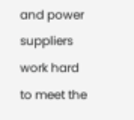and power suppliers work hard to meet the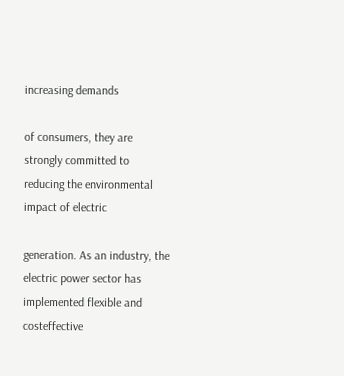increasing demands

of consumers, they are strongly committed to reducing the environmental impact of electric

generation. As an industry, the electric power sector has implemented flexible and costeffective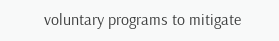voluntary programs to mitigate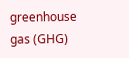greenhouse gas (GHG)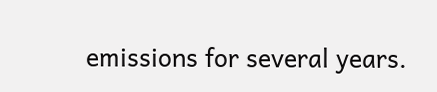emissions for several years.